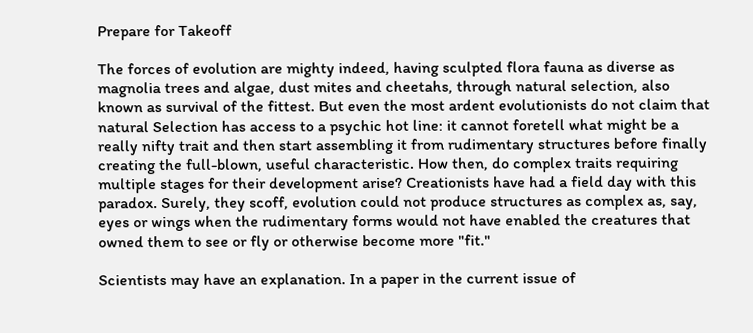Prepare for Takeoff

The forces of evolution are mighty indeed, having sculpted flora fauna as diverse as magnolia trees and algae, dust mites and cheetahs, through natural selection, also known as survival of the fittest. But even the most ardent evolutionists do not claim that natural Selection has access to a psychic hot line: it cannot foretell what might be a really nifty trait and then start assembling it from rudimentary structures before finally creating the full-blown, useful characteristic. How then, do complex traits requiring multiple stages for their development arise? Creationists have had a field day with this paradox. Surely, they scoff, evolution could not produce structures as complex as, say, eyes or wings when the rudimentary forms would not have enabled the creatures that owned them to see or fly or otherwise become more "fit."

Scientists may have an explanation. In a paper in the current issue of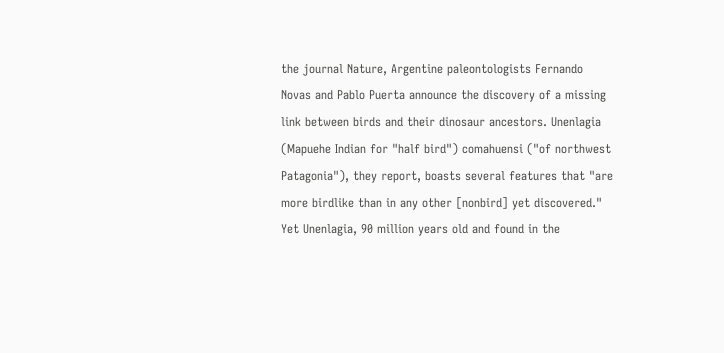the journal Nature, Argentine paleontologists Fernando Novas and Pablo Puerta announce the discovery of a missing link between birds and their dinosaur ancestors. Unenlagia (Mapuehe Indian for "half bird") comahuensi ("of northwest Patagonia"), they report, boasts several features that "are more birdlike than in any other [nonbird] yet discovered." Yet Unenlagia, 90 million years old and found in the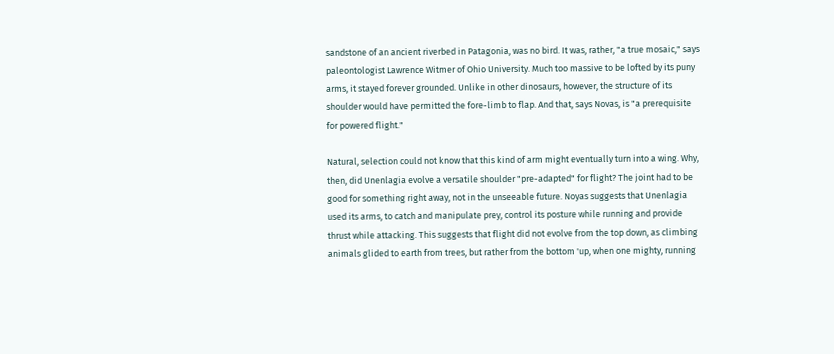sandstone of an ancient riverbed in Patagonia, was no bird. It was, rather, "a true mosaic," says paleontologist Lawrence Witmer of Ohio University. Much too massive to be lofted by its puny arms, it stayed forever grounded. Unlike in other dinosaurs, however, the structure of its shoulder would have permitted the fore-limb to flap. And that, says Novas, is "a prerequisite for powered flight."

Natural, selection could not know that this kind of arm might eventually turn into a wing. Why, then, did Unenlagia evolve a versatile shoulder "pre-adapted" for flight? The joint had to be good for something right away, not in the unseeable future. Noyas suggests that Unenlagia used its arms, to catch and manipulate prey, control its posture while running and provide thrust while attacking. This suggests that flight did not evolve from the top down, as climbing animals glided to earth from trees, but rather from the bottom 'up, when one mighty, running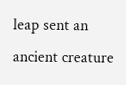leap sent an ancient creature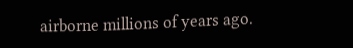airborne millions of years ago.